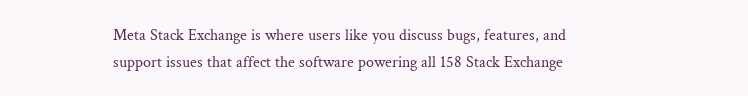Meta Stack Exchange is where users like you discuss bugs, features, and support issues that affect the software powering all 158 Stack Exchange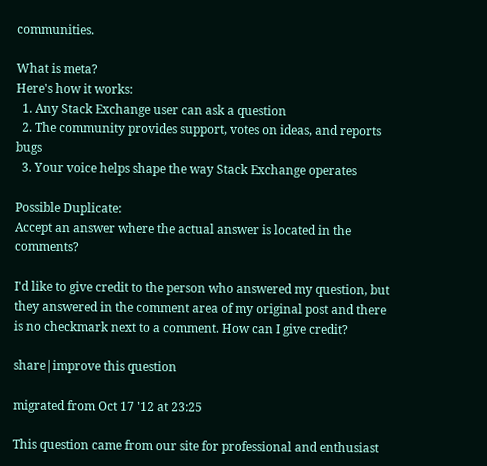communities.

What is meta?
Here's how it works:
  1. Any Stack Exchange user can ask a question
  2. The community provides support, votes on ideas, and reports bugs
  3. Your voice helps shape the way Stack Exchange operates

Possible Duplicate:
Accept an answer where the actual answer is located in the comments?

I'd like to give credit to the person who answered my question, but they answered in the comment area of my original post and there is no checkmark next to a comment. How can I give credit?

share|improve this question

migrated from Oct 17 '12 at 23:25

This question came from our site for professional and enthusiast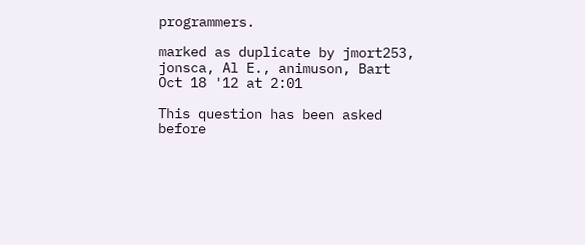programmers.

marked as duplicate by jmort253, jonsca, Al E., animuson, Bart Oct 18 '12 at 2:01

This question has been asked before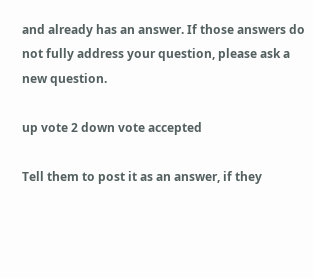and already has an answer. If those answers do not fully address your question, please ask a new question.

up vote 2 down vote accepted

Tell them to post it as an answer, if they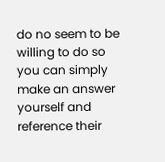do no seem to be willing to do so you can simply make an answer yourself and reference their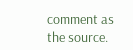comment as the source.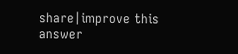share|improve this answer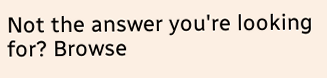Not the answer you're looking for? Browse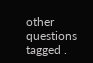other questions tagged .